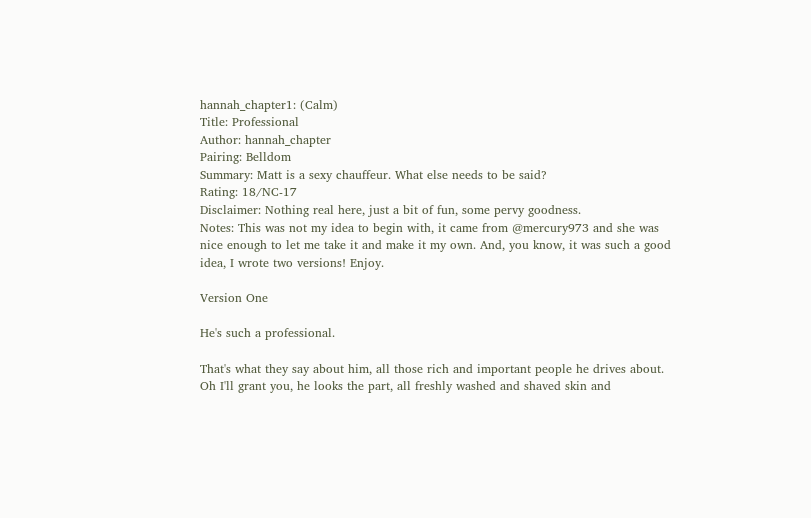hannah_chapter1: (Calm)
Title: Professional
Author: hannah_chapter
Pairing: Belldom
Summary: Matt is a sexy chauffeur. What else needs to be said?
Rating: 18/NC-17
Disclaimer: Nothing real here, just a bit of fun, some pervy goodness.
Notes: This was not my idea to begin with, it came from @mercury973 and she was nice enough to let me take it and make it my own. And, you know, it was such a good idea, I wrote two versions! Enjoy.

Version One

He's such a professional.

That's what they say about him, all those rich and important people he drives about. Oh I'll grant you, he looks the part, all freshly washed and shaved skin and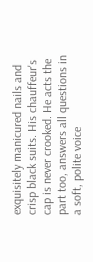exquisitely manicured nails and crisp black suits. His chauffeur's cap is never crooked. He acts the part too, answers all questions in a soft, polite voice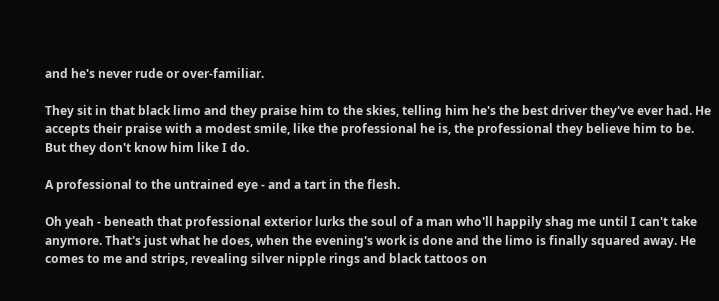and he's never rude or over-familiar.

They sit in that black limo and they praise him to the skies, telling him he's the best driver they've ever had. He accepts their praise with a modest smile, like the professional he is, the professional they believe him to be. But they don't know him like I do.

A professional to the untrained eye - and a tart in the flesh.

Oh yeah - beneath that professional exterior lurks the soul of a man who'll happily shag me until I can't take anymore. That's just what he does, when the evening's work is done and the limo is finally squared away. He comes to me and strips, revealing silver nipple rings and black tattoos on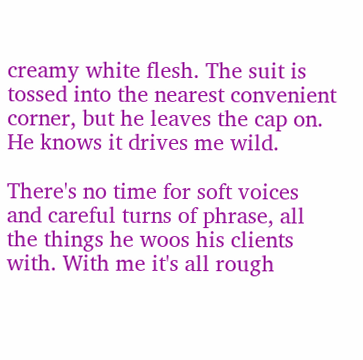creamy white flesh. The suit is tossed into the nearest convenient corner, but he leaves the cap on. He knows it drives me wild.

There's no time for soft voices and careful turns of phrase, all the things he woos his clients with. With me it's all rough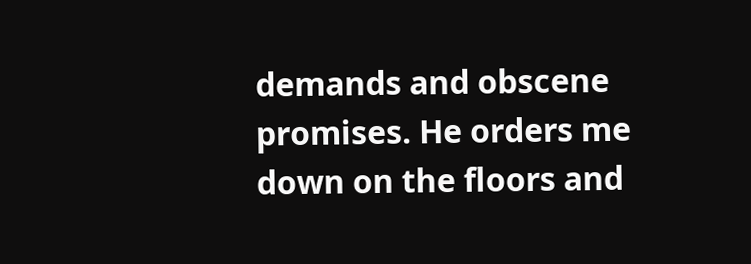demands and obscene promises. He orders me down on the floors and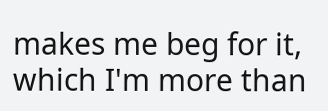makes me beg for it, which I'm more than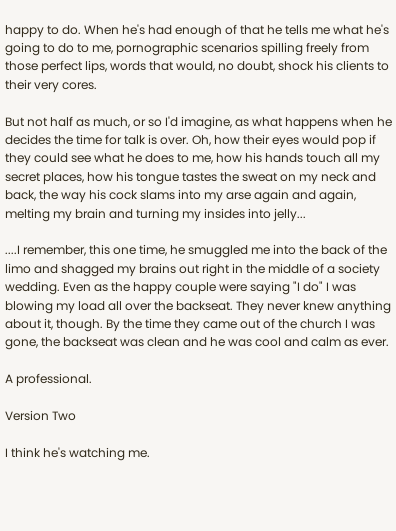happy to do. When he's had enough of that he tells me what he's going to do to me, pornographic scenarios spilling freely from those perfect lips, words that would, no doubt, shock his clients to their very cores.

But not half as much, or so I'd imagine, as what happens when he decides the time for talk is over. Oh, how their eyes would pop if they could see what he does to me, how his hands touch all my secret places, how his tongue tastes the sweat on my neck and back, the way his cock slams into my arse again and again, melting my brain and turning my insides into jelly...

....I remember, this one time, he smuggled me into the back of the limo and shagged my brains out right in the middle of a society wedding. Even as the happy couple were saying "I do" I was blowing my load all over the backseat. They never knew anything about it, though. By the time they came out of the church I was gone, the backseat was clean and he was cool and calm as ever.

A professional.

Version Two

I think he's watching me.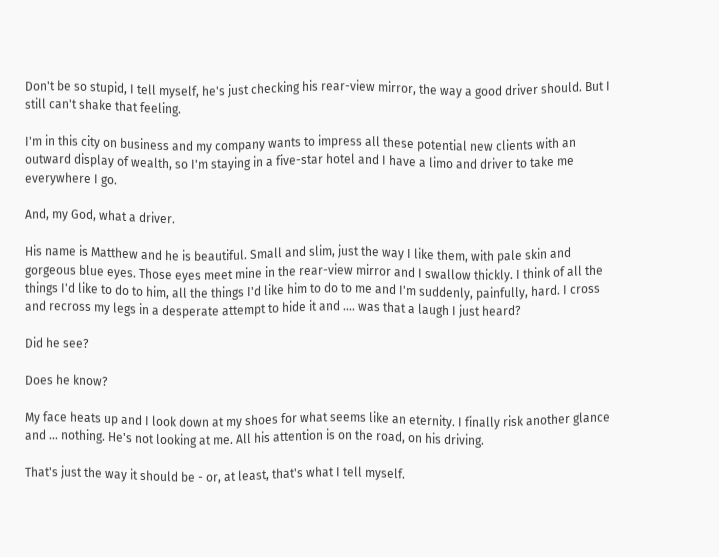Don't be so stupid, I tell myself, he's just checking his rear-view mirror, the way a good driver should. But I still can't shake that feeling.

I'm in this city on business and my company wants to impress all these potential new clients with an outward display of wealth, so I'm staying in a five-star hotel and I have a limo and driver to take me everywhere I go.

And, my God, what a driver.

His name is Matthew and he is beautiful. Small and slim, just the way I like them, with pale skin and gorgeous blue eyes. Those eyes meet mine in the rear-view mirror and I swallow thickly. I think of all the things I'd like to do to him, all the things I'd like him to do to me and I'm suddenly, painfully, hard. I cross and recross my legs in a desperate attempt to hide it and .... was that a laugh I just heard?

Did he see?

Does he know?

My face heats up and I look down at my shoes for what seems like an eternity. I finally risk another glance and ... nothing. He's not looking at me. All his attention is on the road, on his driving.

That's just the way it should be - or, at least, that's what I tell myself.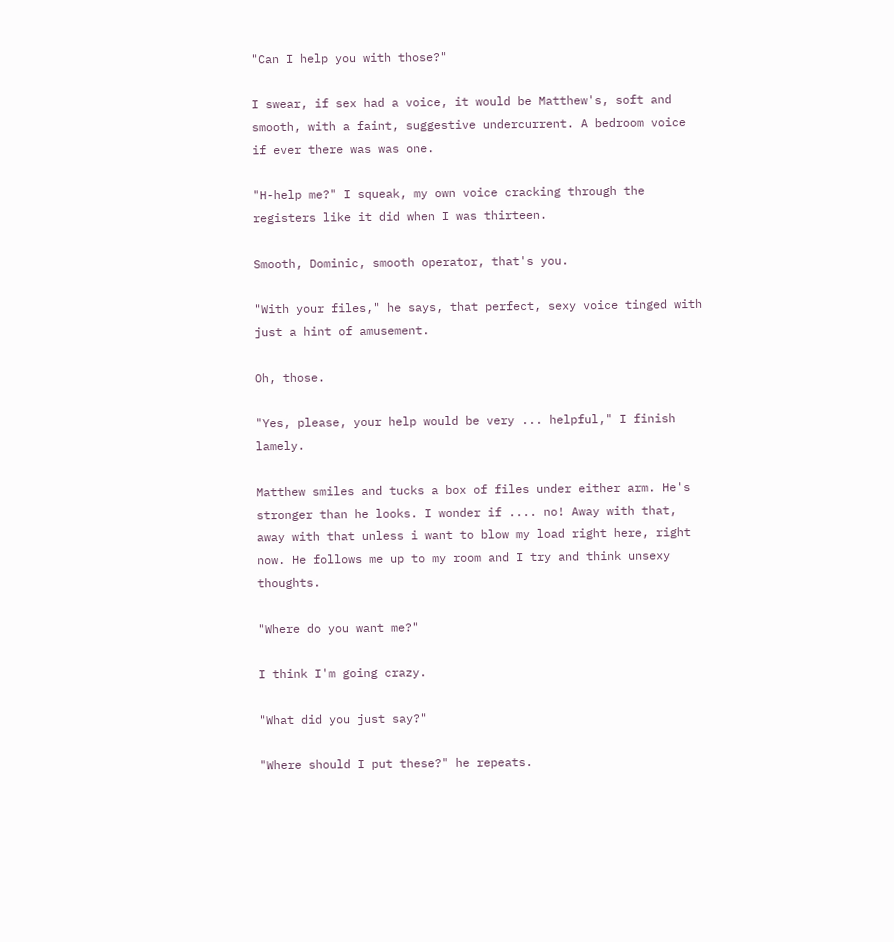"Can I help you with those?"

I swear, if sex had a voice, it would be Matthew's, soft and smooth, with a faint, suggestive undercurrent. A bedroom voice if ever there was was one.

"H-help me?" I squeak, my own voice cracking through the registers like it did when I was thirteen.

Smooth, Dominic, smooth operator, that's you.

"With your files," he says, that perfect, sexy voice tinged with just a hint of amusement.

Oh, those.

"Yes, please, your help would be very ... helpful," I finish lamely.

Matthew smiles and tucks a box of files under either arm. He's stronger than he looks. I wonder if .... no! Away with that, away with that unless i want to blow my load right here, right now. He follows me up to my room and I try and think unsexy thoughts.

"Where do you want me?"

I think I'm going crazy.

"What did you just say?"

"Where should I put these?" he repeats.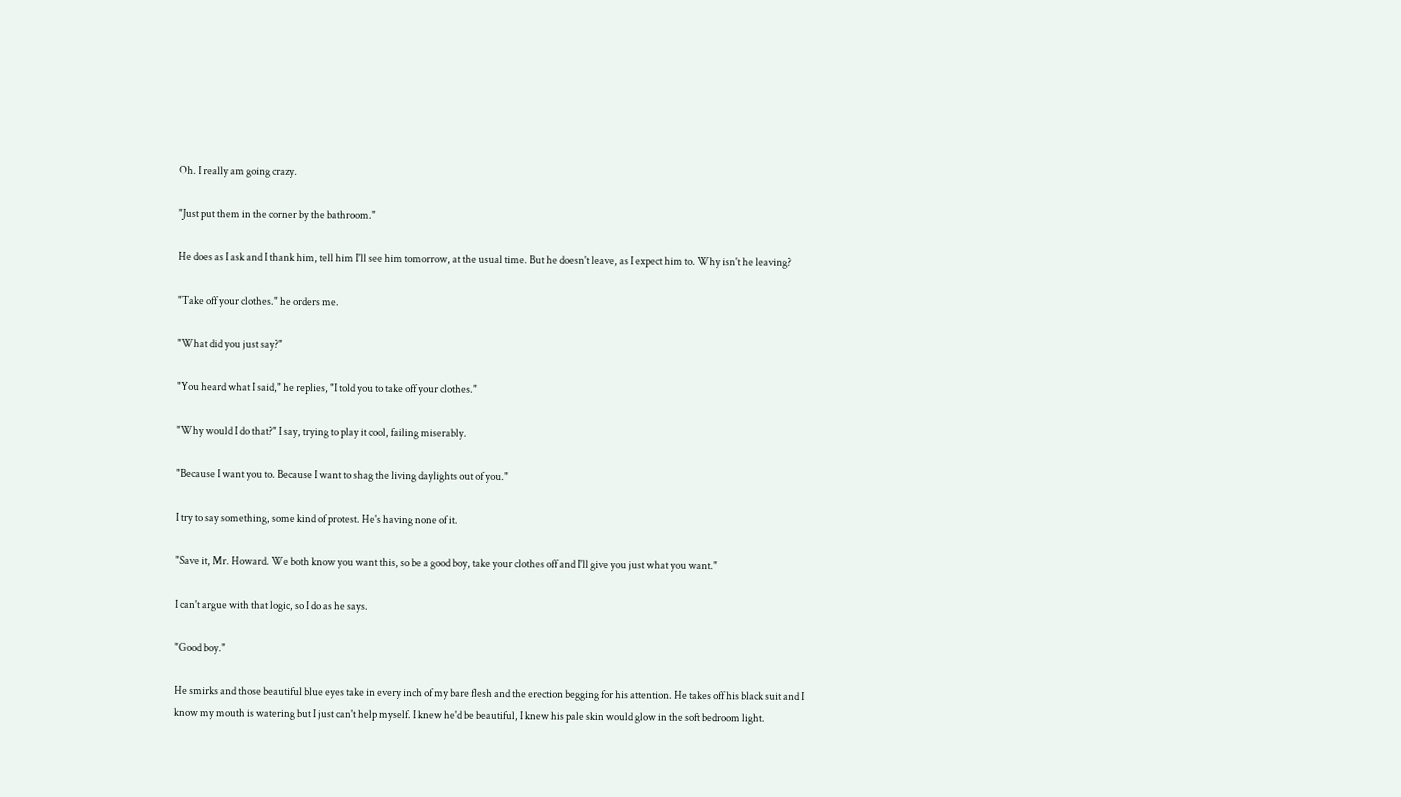Oh. I really am going crazy.

"Just put them in the corner by the bathroom."

He does as I ask and I thank him, tell him I'll see him tomorrow, at the usual time. But he doesn't leave, as I expect him to. Why isn't he leaving?

"Take off your clothes." he orders me.

"What did you just say?"

"You heard what I said," he replies, "I told you to take off your clothes."

"Why would I do that?" I say, trying to play it cool, failing miserably.

"Because I want you to. Because I want to shag the living daylights out of you."

I try to say something, some kind of protest. He's having none of it.

"Save it, Mr. Howard. We both know you want this, so be a good boy, take your clothes off and I'll give you just what you want."

I can't argue with that logic, so I do as he says.

"Good boy."

He smirks and those beautiful blue eyes take in every inch of my bare flesh and the erection begging for his attention. He takes off his black suit and I know my mouth is watering but I just can't help myself. I knew he'd be beautiful, I knew his pale skin would glow in the soft bedroom light.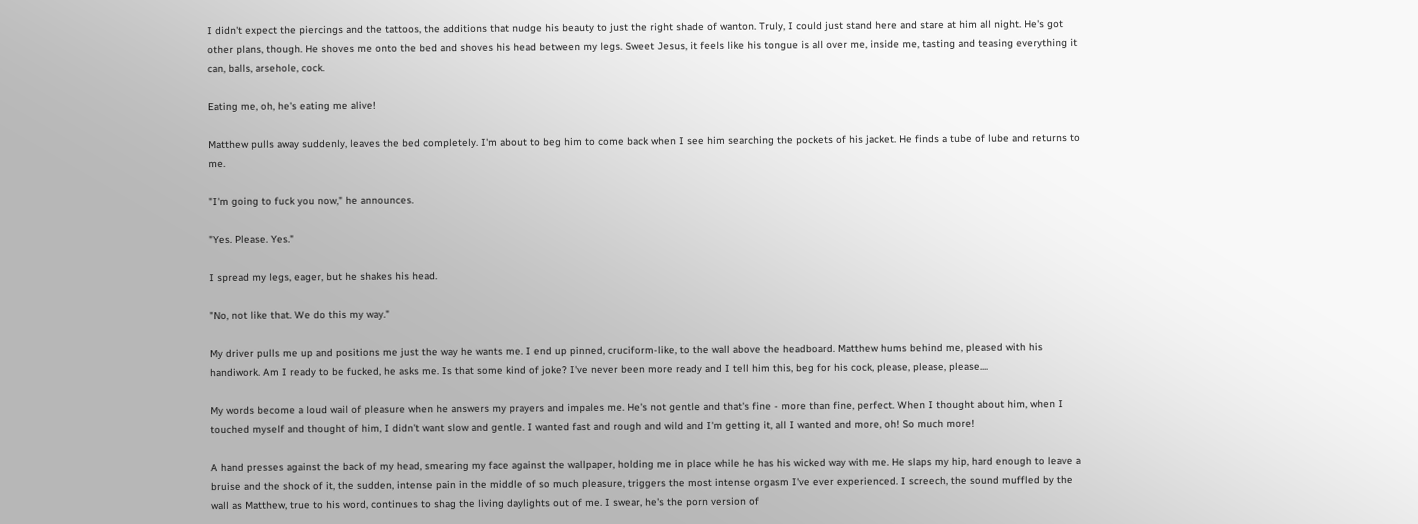I didn't expect the piercings and the tattoos, the additions that nudge his beauty to just the right shade of wanton. Truly, I could just stand here and stare at him all night. He's got other plans, though. He shoves me onto the bed and shoves his head between my legs. Sweet Jesus, it feels like his tongue is all over me, inside me, tasting and teasing everything it can, balls, arsehole, cock.

Eating me, oh, he's eating me alive!

Matthew pulls away suddenly, leaves the bed completely. I'm about to beg him to come back when I see him searching the pockets of his jacket. He finds a tube of lube and returns to me.

"I'm going to fuck you now," he announces.

"Yes. Please. Yes."

I spread my legs, eager, but he shakes his head.

"No, not like that. We do this my way."

My driver pulls me up and positions me just the way he wants me. I end up pinned, cruciform-like, to the wall above the headboard. Matthew hums behind me, pleased with his handiwork. Am I ready to be fucked, he asks me. Is that some kind of joke? I've never been more ready and I tell him this, beg for his cock, please, please, please....

My words become a loud wail of pleasure when he answers my prayers and impales me. He's not gentle and that's fine - more than fine, perfect. When I thought about him, when I touched myself and thought of him, I didn't want slow and gentle. I wanted fast and rough and wild and I'm getting it, all I wanted and more, oh! So much more!

A hand presses against the back of my head, smearing my face against the wallpaper, holding me in place while he has his wicked way with me. He slaps my hip, hard enough to leave a bruise and the shock of it, the sudden, intense pain in the middle of so much pleasure, triggers the most intense orgasm I've ever experienced. I screech, the sound muffled by the wall as Matthew, true to his word, continues to shag the living daylights out of me. I swear, he's the porn version of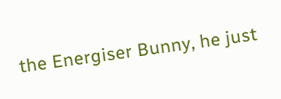the Energiser Bunny, he just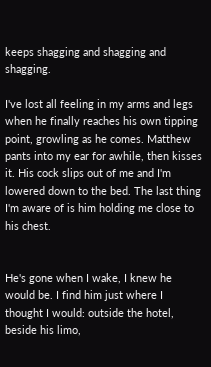keeps shagging and shagging and shagging.

I've lost all feeling in my arms and legs when he finally reaches his own tipping point, growling as he comes. Matthew pants into my ear for awhile, then kisses it. His cock slips out of me and I'm lowered down to the bed. The last thing I'm aware of is him holding me close to his chest.


He's gone when I wake, I knew he would be. I find him just where I thought I would: outside the hotel, beside his limo,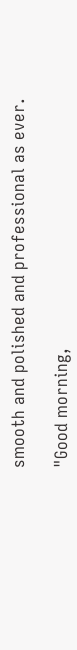smooth and polished and professional as ever.

"Good morning,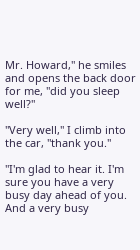Mr. Howard," he smiles and opens the back door for me, "did you sleep well?"

"Very well," I climb into the car, "thank you."

"I'm glad to hear it. I'm sure you have a very busy day ahead of you. And a very busy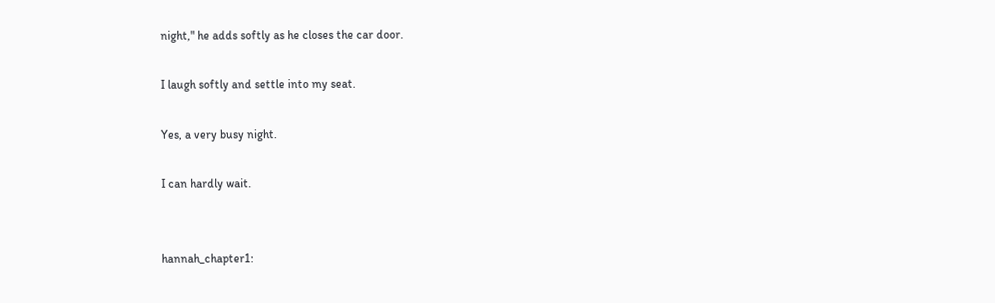night," he adds softly as he closes the car door.

I laugh softly and settle into my seat.

Yes, a very busy night.

I can hardly wait.


hannah_chapter1: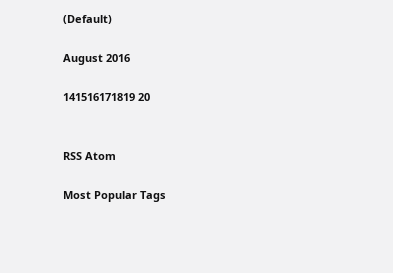(Default)

August 2016

141516171819 20


RSS Atom

Most Popular Tags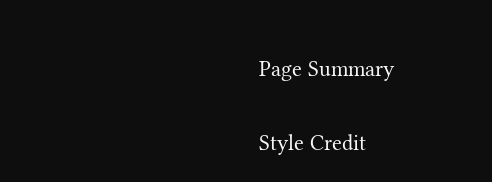Page Summary

Style Credit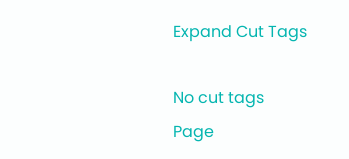Expand Cut Tags

No cut tags
Page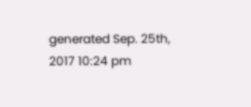generated Sep. 25th, 2017 10:24 pm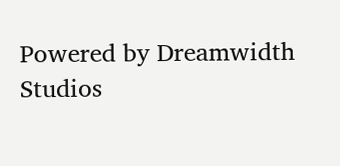Powered by Dreamwidth Studios